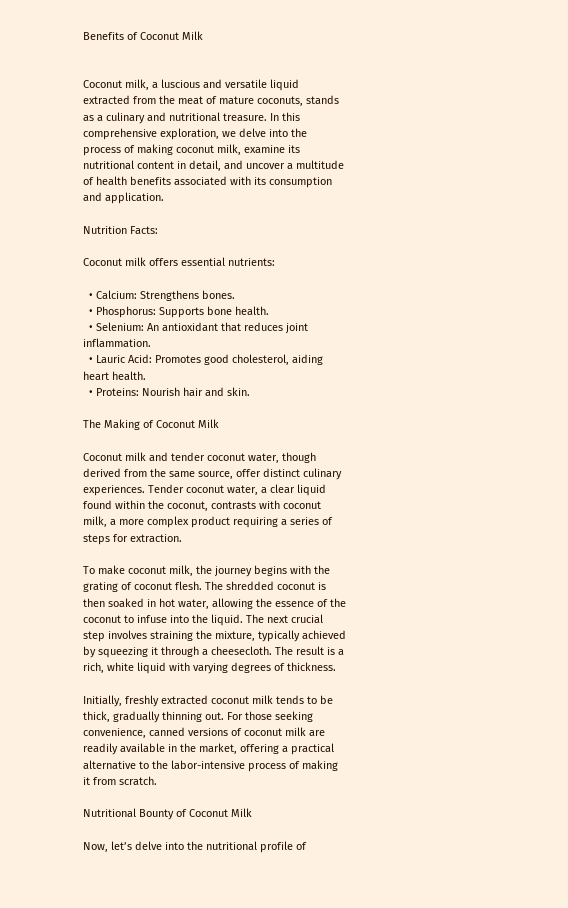Benefits of Coconut Milk


Coconut milk, a luscious and versatile liquid extracted from the meat of mature coconuts, stands as a culinary and nutritional treasure. In this comprehensive exploration, we delve into the process of making coconut milk, examine its nutritional content in detail, and uncover a multitude of health benefits associated with its consumption and application.

Nutrition Facts:

Coconut milk offers essential nutrients:

  • Calcium: Strengthens bones.
  • Phosphorus: Supports bone health.
  • Selenium: An antioxidant that reduces joint inflammation.
  • Lauric Acid: Promotes good cholesterol, aiding heart health.
  • Proteins: Nourish hair and skin.

The Making of Coconut Milk

Coconut milk and tender coconut water, though derived from the same source, offer distinct culinary experiences. Tender coconut water, a clear liquid found within the coconut, contrasts with coconut milk, a more complex product requiring a series of steps for extraction.

To make coconut milk, the journey begins with the grating of coconut flesh. The shredded coconut is then soaked in hot water, allowing the essence of the coconut to infuse into the liquid. The next crucial step involves straining the mixture, typically achieved by squeezing it through a cheesecloth. The result is a rich, white liquid with varying degrees of thickness.

Initially, freshly extracted coconut milk tends to be thick, gradually thinning out. For those seeking convenience, canned versions of coconut milk are readily available in the market, offering a practical alternative to the labor-intensive process of making it from scratch.

Nutritional Bounty of Coconut Milk

Now, let’s delve into the nutritional profile of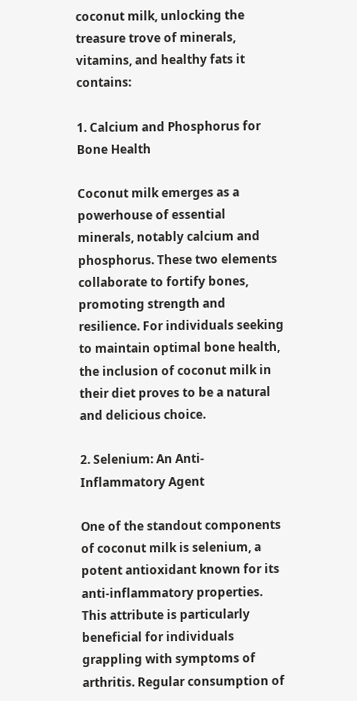coconut milk, unlocking the treasure trove of minerals, vitamins, and healthy fats it contains:

1. Calcium and Phosphorus for Bone Health

Coconut milk emerges as a powerhouse of essential minerals, notably calcium and phosphorus. These two elements collaborate to fortify bones, promoting strength and resilience. For individuals seeking to maintain optimal bone health, the inclusion of coconut milk in their diet proves to be a natural and delicious choice.

2. Selenium: An Anti-Inflammatory Agent

One of the standout components of coconut milk is selenium, a potent antioxidant known for its anti-inflammatory properties. This attribute is particularly beneficial for individuals grappling with symptoms of arthritis. Regular consumption of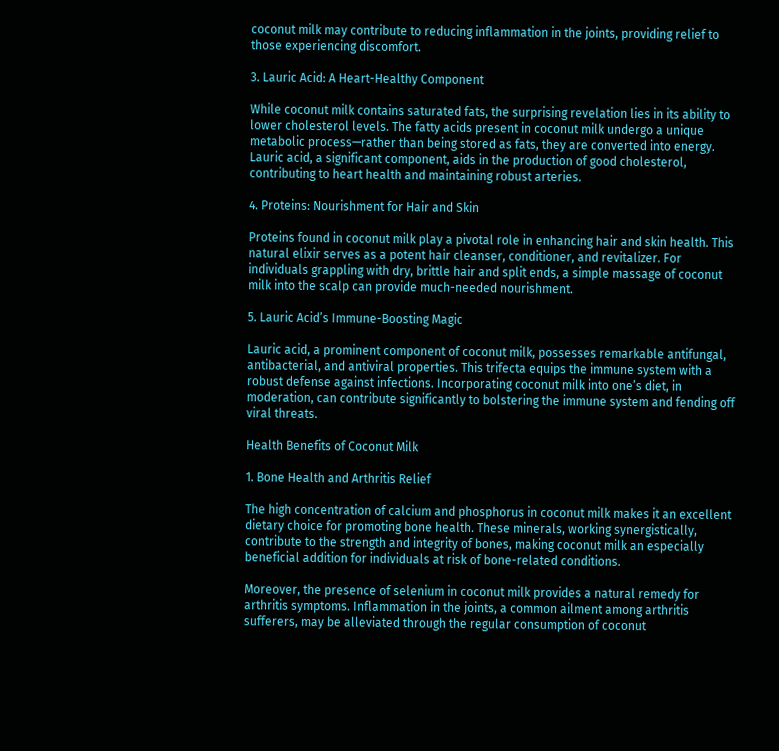coconut milk may contribute to reducing inflammation in the joints, providing relief to those experiencing discomfort.

3. Lauric Acid: A Heart-Healthy Component

While coconut milk contains saturated fats, the surprising revelation lies in its ability to lower cholesterol levels. The fatty acids present in coconut milk undergo a unique metabolic process—rather than being stored as fats, they are converted into energy. Lauric acid, a significant component, aids in the production of good cholesterol, contributing to heart health and maintaining robust arteries.

4. Proteins: Nourishment for Hair and Skin

Proteins found in coconut milk play a pivotal role in enhancing hair and skin health. This natural elixir serves as a potent hair cleanser, conditioner, and revitalizer. For individuals grappling with dry, brittle hair and split ends, a simple massage of coconut milk into the scalp can provide much-needed nourishment.

5. Lauric Acid’s Immune-Boosting Magic

Lauric acid, a prominent component of coconut milk, possesses remarkable antifungal, antibacterial, and antiviral properties. This trifecta equips the immune system with a robust defense against infections. Incorporating coconut milk into one’s diet, in moderation, can contribute significantly to bolstering the immune system and fending off viral threats.

Health Benefits of Coconut Milk

1. Bone Health and Arthritis Relief

The high concentration of calcium and phosphorus in coconut milk makes it an excellent dietary choice for promoting bone health. These minerals, working synergistically, contribute to the strength and integrity of bones, making coconut milk an especially beneficial addition for individuals at risk of bone-related conditions.

Moreover, the presence of selenium in coconut milk provides a natural remedy for arthritis symptoms. Inflammation in the joints, a common ailment among arthritis sufferers, may be alleviated through the regular consumption of coconut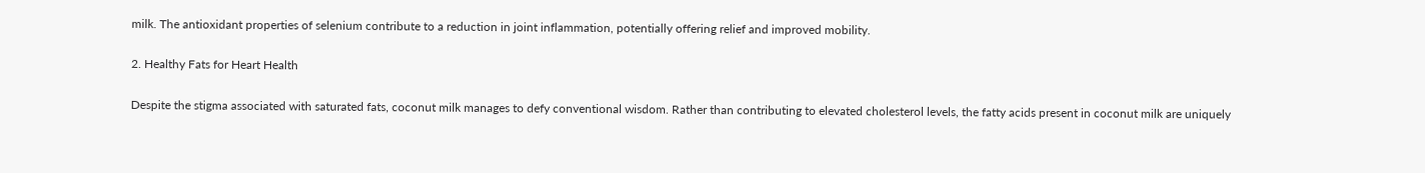milk. The antioxidant properties of selenium contribute to a reduction in joint inflammation, potentially offering relief and improved mobility.

2. Healthy Fats for Heart Health

Despite the stigma associated with saturated fats, coconut milk manages to defy conventional wisdom. Rather than contributing to elevated cholesterol levels, the fatty acids present in coconut milk are uniquely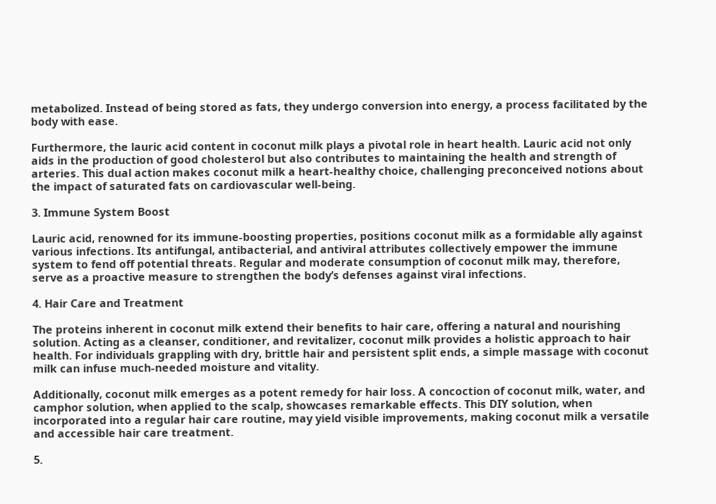metabolized. Instead of being stored as fats, they undergo conversion into energy, a process facilitated by the body with ease.

Furthermore, the lauric acid content in coconut milk plays a pivotal role in heart health. Lauric acid not only aids in the production of good cholesterol but also contributes to maintaining the health and strength of arteries. This dual action makes coconut milk a heart-healthy choice, challenging preconceived notions about the impact of saturated fats on cardiovascular well-being.

3. Immune System Boost

Lauric acid, renowned for its immune-boosting properties, positions coconut milk as a formidable ally against various infections. Its antifungal, antibacterial, and antiviral attributes collectively empower the immune system to fend off potential threats. Regular and moderate consumption of coconut milk may, therefore, serve as a proactive measure to strengthen the body’s defenses against viral infections.

4. Hair Care and Treatment

The proteins inherent in coconut milk extend their benefits to hair care, offering a natural and nourishing solution. Acting as a cleanser, conditioner, and revitalizer, coconut milk provides a holistic approach to hair health. For individuals grappling with dry, brittle hair and persistent split ends, a simple massage with coconut milk can infuse much-needed moisture and vitality.

Additionally, coconut milk emerges as a potent remedy for hair loss. A concoction of coconut milk, water, and camphor solution, when applied to the scalp, showcases remarkable effects. This DIY solution, when incorporated into a regular hair care routine, may yield visible improvements, making coconut milk a versatile and accessible hair care treatment.

5.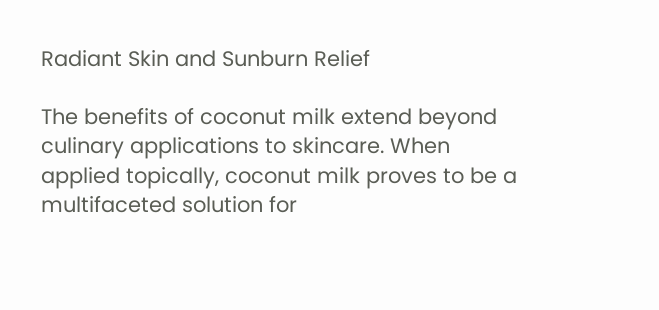Radiant Skin and Sunburn Relief

The benefits of coconut milk extend beyond culinary applications to skincare. When applied topically, coconut milk proves to be a multifaceted solution for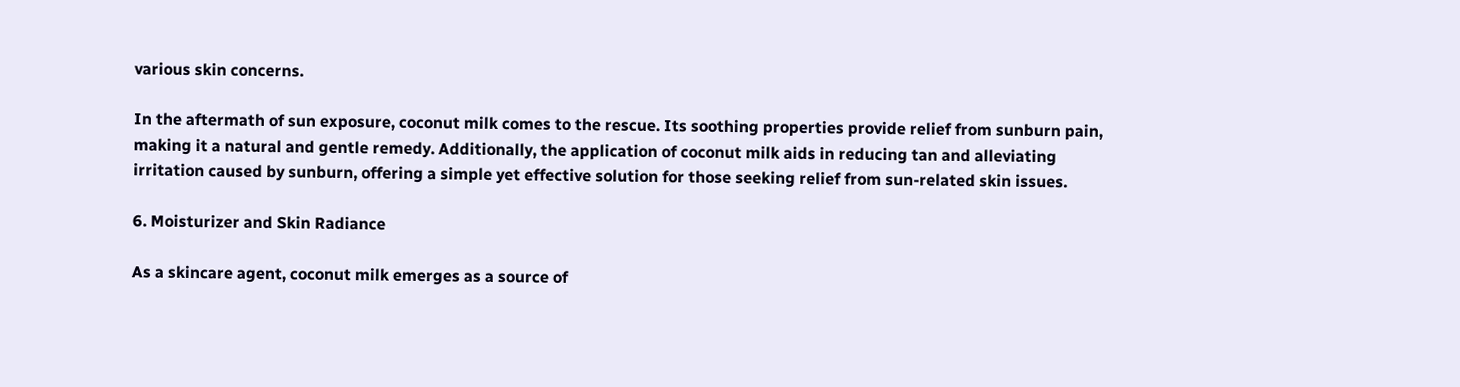various skin concerns.

In the aftermath of sun exposure, coconut milk comes to the rescue. Its soothing properties provide relief from sunburn pain, making it a natural and gentle remedy. Additionally, the application of coconut milk aids in reducing tan and alleviating irritation caused by sunburn, offering a simple yet effective solution for those seeking relief from sun-related skin issues.

6. Moisturizer and Skin Radiance

As a skincare agent, coconut milk emerges as a source of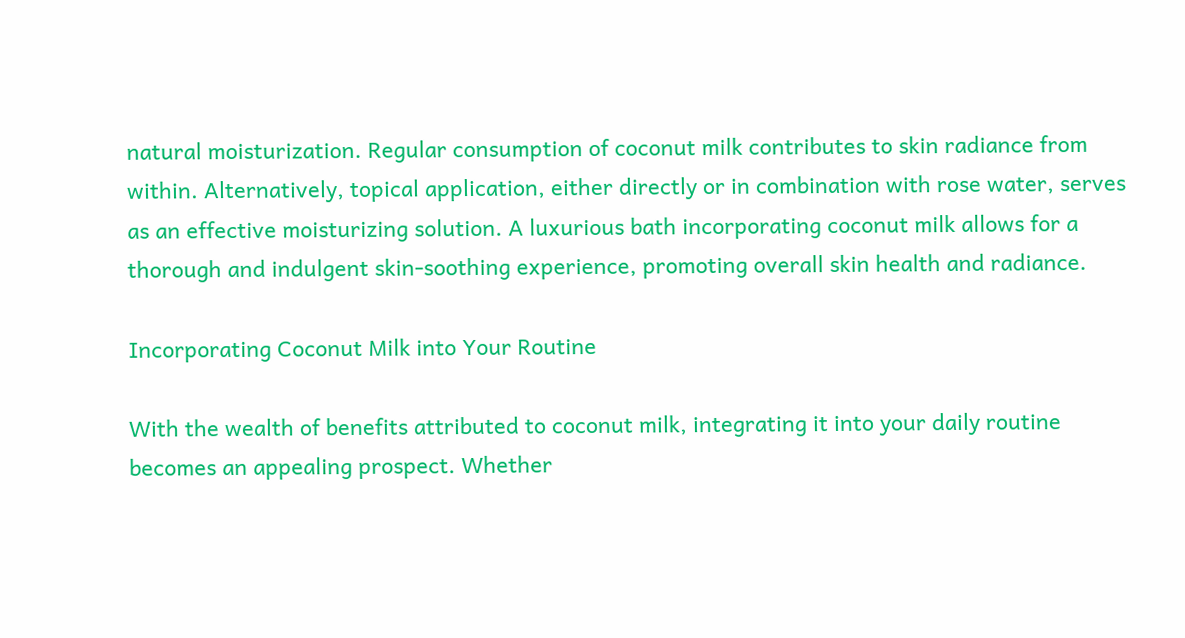natural moisturization. Regular consumption of coconut milk contributes to skin radiance from within. Alternatively, topical application, either directly or in combination with rose water, serves as an effective moisturizing solution. A luxurious bath incorporating coconut milk allows for a thorough and indulgent skin-soothing experience, promoting overall skin health and radiance.

Incorporating Coconut Milk into Your Routine

With the wealth of benefits attributed to coconut milk, integrating it into your daily routine becomes an appealing prospect. Whether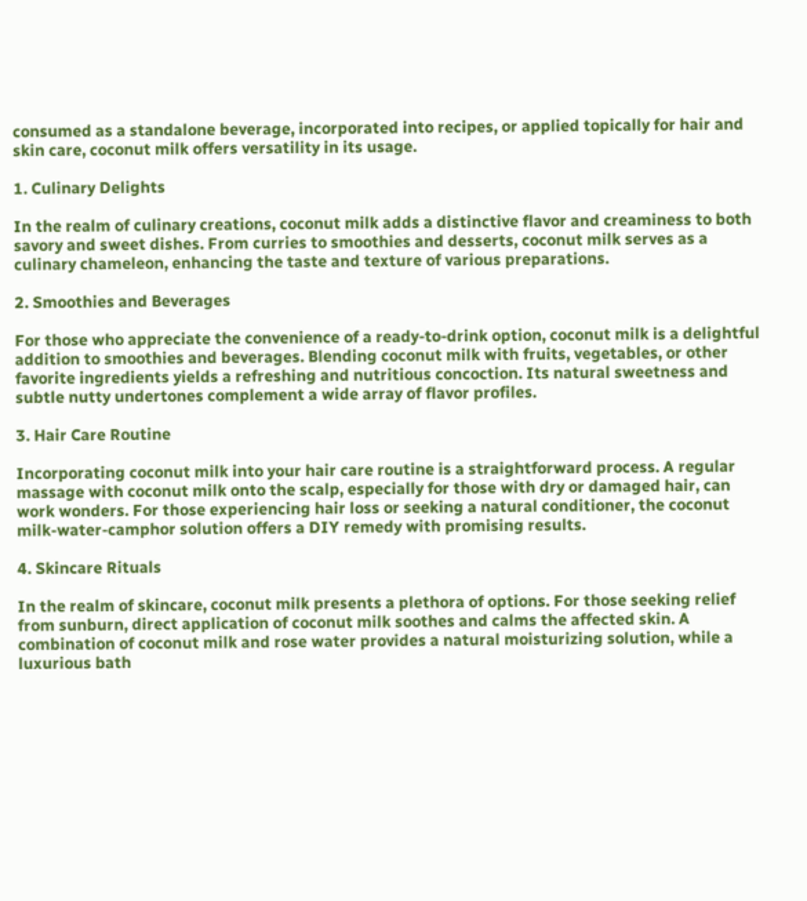consumed as a standalone beverage, incorporated into recipes, or applied topically for hair and skin care, coconut milk offers versatility in its usage.

1. Culinary Delights

In the realm of culinary creations, coconut milk adds a distinctive flavor and creaminess to both savory and sweet dishes. From curries to smoothies and desserts, coconut milk serves as a culinary chameleon, enhancing the taste and texture of various preparations.

2. Smoothies and Beverages

For those who appreciate the convenience of a ready-to-drink option, coconut milk is a delightful addition to smoothies and beverages. Blending coconut milk with fruits, vegetables, or other favorite ingredients yields a refreshing and nutritious concoction. Its natural sweetness and subtle nutty undertones complement a wide array of flavor profiles.

3. Hair Care Routine

Incorporating coconut milk into your hair care routine is a straightforward process. A regular massage with coconut milk onto the scalp, especially for those with dry or damaged hair, can work wonders. For those experiencing hair loss or seeking a natural conditioner, the coconut milk-water-camphor solution offers a DIY remedy with promising results.

4. Skincare Rituals

In the realm of skincare, coconut milk presents a plethora of options. For those seeking relief from sunburn, direct application of coconut milk soothes and calms the affected skin. A combination of coconut milk and rose water provides a natural moisturizing solution, while a luxurious bath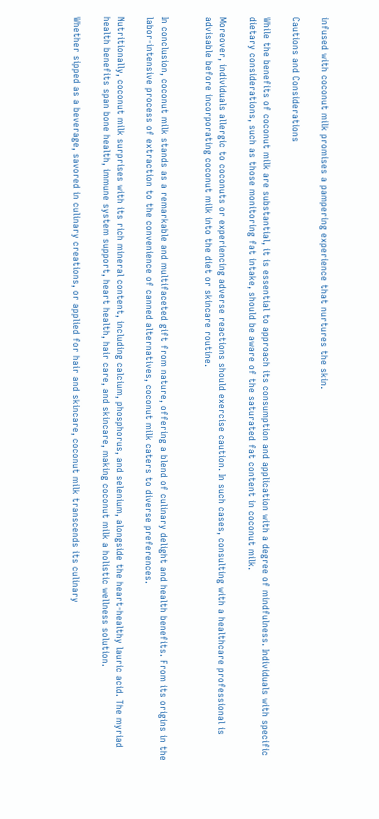infused with coconut milk promises a pampering experience that nurtures the skin.

Cautions and Considerations

While the benefits of coconut milk are substantial, it is essential to approach its consumption and application with a degree of mindfulness. Individuals with specific dietary considerations, such as those monitoring fat intake, should be aware of the saturated fat content in coconut milk.

Moreover, individuals allergic to coconuts or experiencing adverse reactions should exercise caution. In such cases, consulting with a healthcare professional is advisable before incorporating coconut milk into the diet or skincare routine.


In conclusion, coconut milk stands as a remarkable and multifaceted gift from nature, offering a blend of culinary delight and health benefits. From its origins in the labor-intensive process of extraction to the convenience of canned alternatives, coconut milk caters to diverse preferences.

Nutritionally, coconut milk surprises with its rich mineral content, including calcium, phosphorus, and selenium, alongside the heart-healthy lauric acid. The myriad health benefits span bone health, immune system support, heart health, hair care, and skincare, making coconut milk a holistic wellness solution.

Whether sipped as a beverage, savored in culinary creations, or applied for hair and skincare, coconut milk transcends its culinary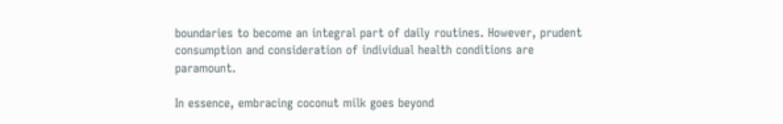boundaries to become an integral part of daily routines. However, prudent consumption and consideration of individual health conditions are paramount.

In essence, embracing coconut milk goes beyond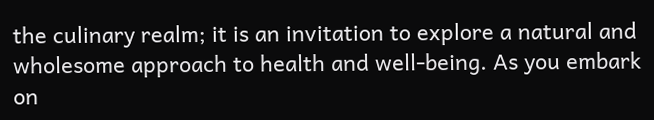the culinary realm; it is an invitation to explore a natural and wholesome approach to health and well-being. As you embark on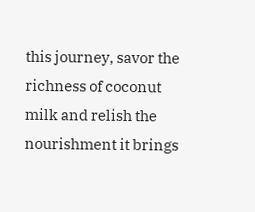this journey, savor the richness of coconut milk and relish the nourishment it brings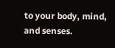to your body, mind, and senses.